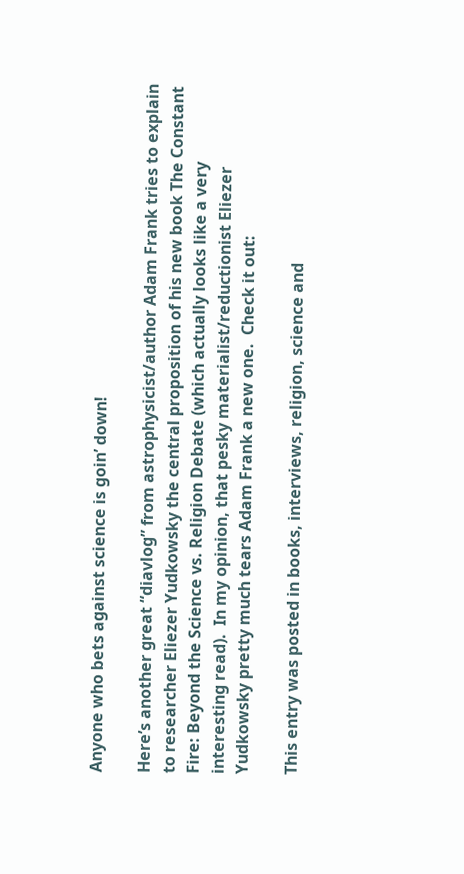Anyone who bets against science is goin’ down!

Here’s another great “diavlog” from astrophysicist/author Adam Frank tries to explain to researcher Eliezer Yudkowsky the central proposition of his new book The Constant Fire: Beyond the Science vs. Religion Debate (which actually looks like a very interesting read).  In my opinion, that pesky materialist/reductionist Eliezer Yudkowsky pretty much tears Adam Frank a new one.  Check it out:

This entry was posted in books, interviews, religion, science and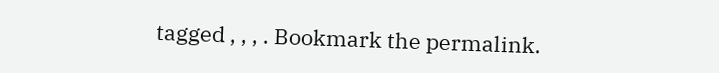tagged , , , . Bookmark the permalink.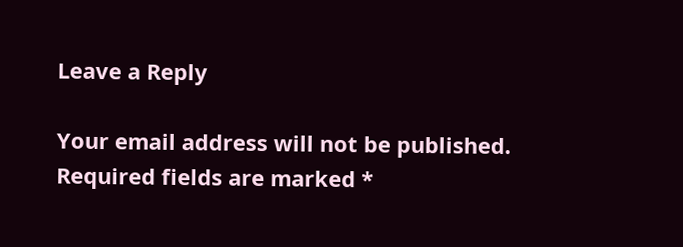Leave a Reply

Your email address will not be published. Required fields are marked *